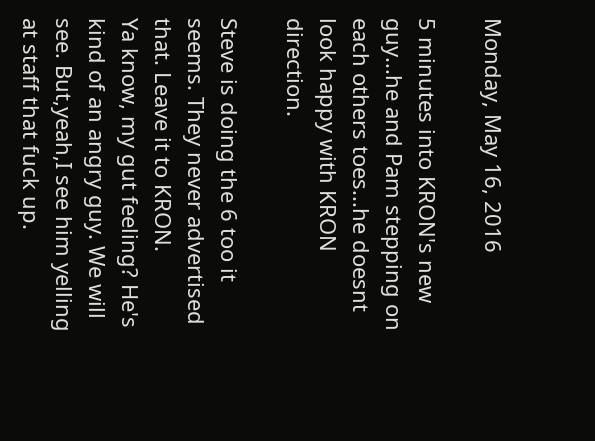Monday, May 16, 2016

5 minutes into KRON's new guy...he and Pam stepping on each others toes...he doesnt look happy with KRON direction.

Steve is doing the 6 too it seems. They never advertised that. Leave it to KRON.
Ya know, my gut feeling? He's kind of an angry guy. We will see. But,yeah,I see him yelling at staff that fuck up.